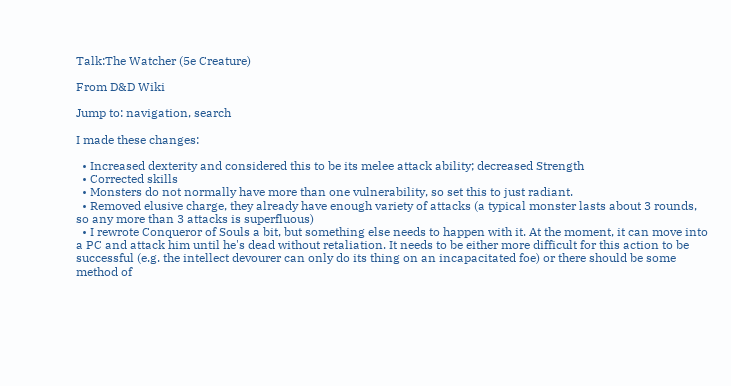Talk:The Watcher (5e Creature)

From D&D Wiki

Jump to: navigation, search

I made these changes:

  • Increased dexterity and considered this to be its melee attack ability; decreased Strength
  • Corrected skills
  • Monsters do not normally have more than one vulnerability, so set this to just radiant.
  • Removed elusive charge, they already have enough variety of attacks (a typical monster lasts about 3 rounds, so any more than 3 attacks is superfluous)
  • I rewrote Conqueror of Souls a bit, but something else needs to happen with it. At the moment, it can move into a PC and attack him until he's dead without retaliation. It needs to be either more difficult for this action to be successful (e.g. the intellect devourer can only do its thing on an incapacitated foe) or there should be some method of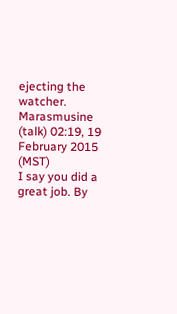ejecting the watcher. Marasmusine (talk) 02:19, 19 February 2015 (MST)
I say you did a great job. By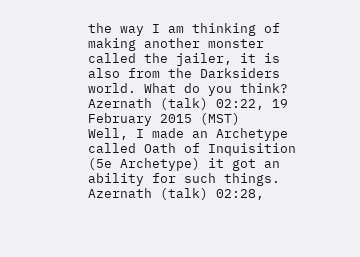the way I am thinking of making another monster called the jailer, it is also from the Darksiders world. What do you think? Azernath (talk) 02:22, 19 February 2015 (MST)
Well, I made an Archetype called Oath of Inquisition (5e Archetype) it got an ability for such things. Azernath (talk) 02:28,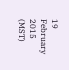19 February 2015 (MST)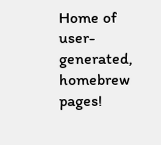Home of user-generated,
homebrew pages!